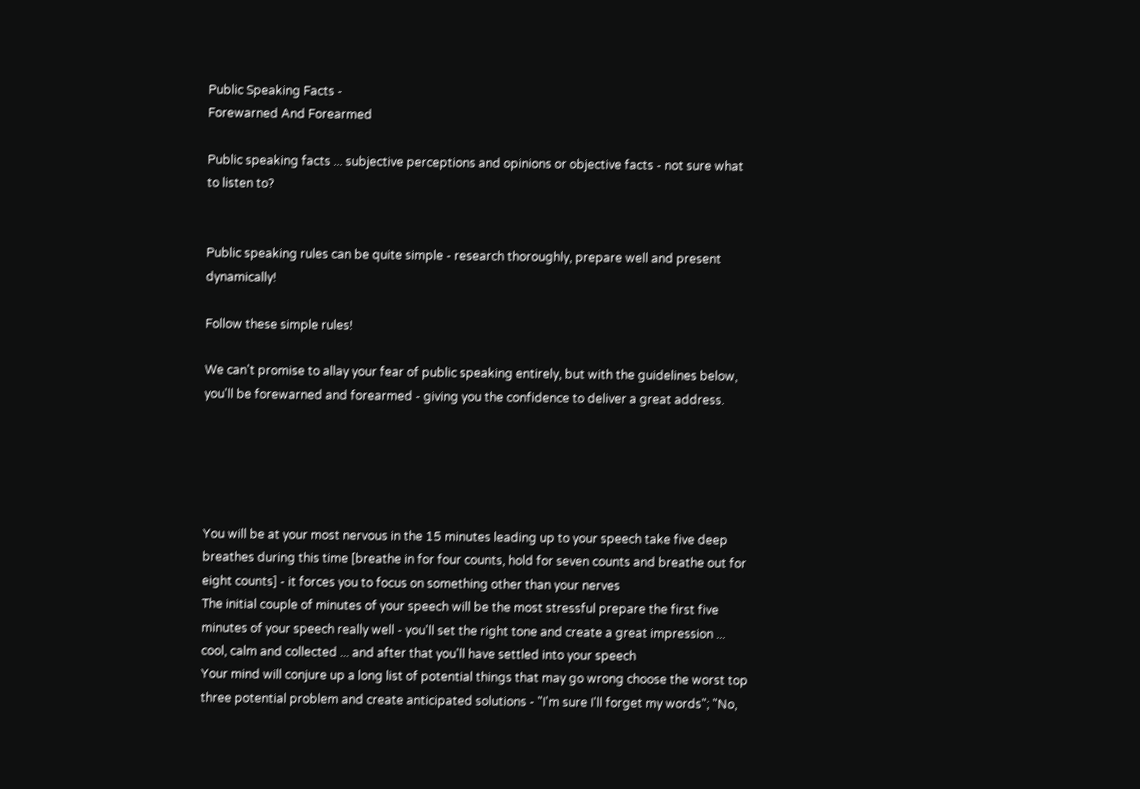Public Speaking Facts -
Forewarned And Forearmed

Public speaking facts ... subjective perceptions and opinions or objective facts - not sure what to listen to?


Public speaking rules can be quite simple - research thoroughly, prepare well and present dynamically!

Follow these simple rules!

We can't promise to allay your fear of public speaking entirely, but with the guidelines below, you'll be forewarned and forearmed - giving you the confidence to deliver a great address.





You will be at your most nervous in the 15 minutes leading up to your speech take five deep breathes during this time [breathe in for four counts, hold for seven counts and breathe out for eight counts] - it forces you to focus on something other than your nerves
The initial couple of minutes of your speech will be the most stressful prepare the first five minutes of your speech really well - you'll set the right tone and create a great impression ... cool, calm and collected ... and after that you'll have settled into your speech
Your mind will conjure up a long list of potential things that may go wrong choose the worst top three potential problem and create anticipated solutions - "I'm sure I'll forget my words"; "No,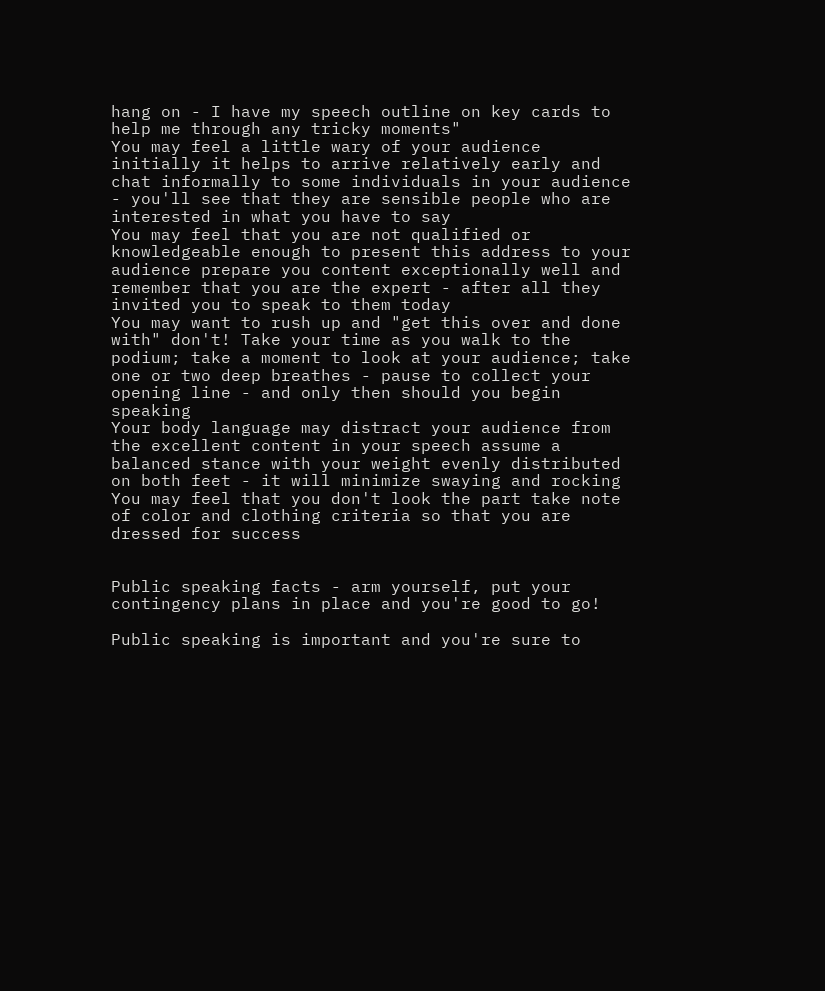hang on - I have my speech outline on key cards to help me through any tricky moments"
You may feel a little wary of your audience initially it helps to arrive relatively early and chat informally to some individuals in your audience - you'll see that they are sensible people who are interested in what you have to say
You may feel that you are not qualified or knowledgeable enough to present this address to your audience prepare you content exceptionally well and remember that you are the expert - after all they invited you to speak to them today
You may want to rush up and "get this over and done with" don't! Take your time as you walk to the podium; take a moment to look at your audience; take one or two deep breathes - pause to collect your opening line - and only then should you begin speaking
Your body language may distract your audience from the excellent content in your speech assume a balanced stance with your weight evenly distributed on both feet - it will minimize swaying and rocking
You may feel that you don't look the part take note of color and clothing criteria so that you are dressed for success


Public speaking facts - arm yourself, put your contingency plans in place and you're good to go!

Public speaking is important and you're sure to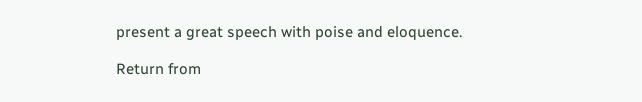present a great speech with poise and eloquence.

Return from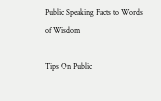Public Speaking Facts to Words of Wisdom

Tips On Public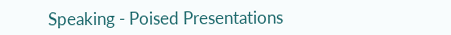Speaking - Poised Presentations